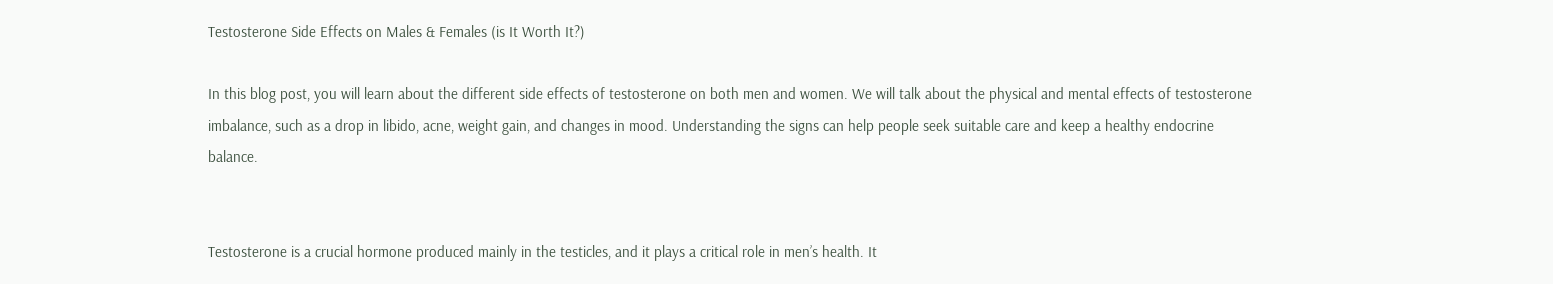Testosterone Side Effects on Males & Females (is It Worth It?)

In this blog post, you will learn about the different side effects of testosterone on both men and women. We will talk about the physical and mental effects of testosterone imbalance, such as a drop in libido, acne, weight gain, and changes in mood. Understanding the signs can help people seek suitable care and keep a healthy endocrine balance.


Testosterone is a crucial hormone produced mainly in the testicles, and it plays a critical role in men’s health. It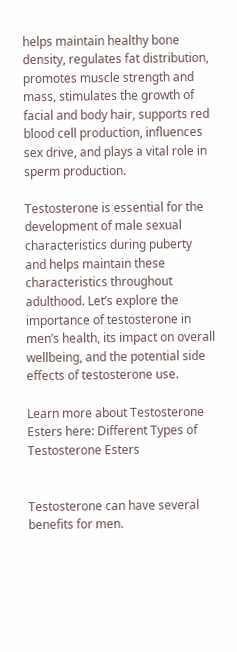helps maintain healthy bone density, regulates fat distribution, promotes muscle strength and mass, stimulates the growth of facial and body hair, supports red blood cell production, influences sex drive, and plays a vital role in sperm production.

Testosterone is essential for the development of male sexual characteristics during puberty and helps maintain these characteristics throughout adulthood. Let’s explore the importance of testosterone in men’s health, its impact on overall wellbeing, and the potential side effects of testosterone use.

Learn more about Testosterone Esters here: Different Types of Testosterone Esters


Testosterone can have several benefits for men.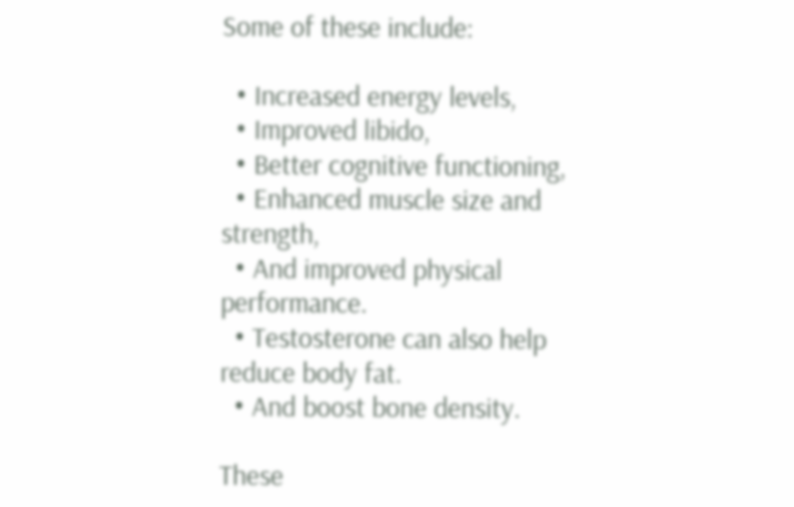Some of these include:

  • Increased energy levels,
  • Improved libido,
  • Better cognitive functioning,
  • Enhanced muscle size and strength,
  • And improved physical performance.
  • Testosterone can also help reduce body fat.
  • And boost bone density.

These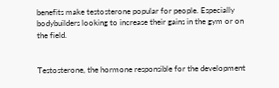benefits make testosterone popular for people. Especially bodybuilders looking to increase their gains in the gym or on the field.


Testosterone, the hormone responsible for the development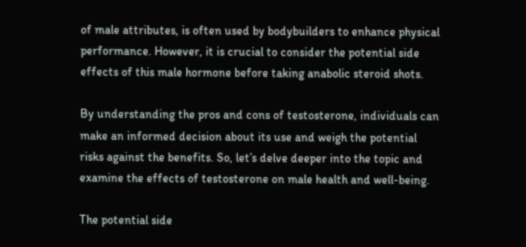of male attributes, is often used by bodybuilders to enhance physical performance. However, it is crucial to consider the potential side effects of this male hormone before taking anabolic steroid shots.

By understanding the pros and cons of testosterone, individuals can make an informed decision about its use and weigh the potential risks against the benefits. So, let’s delve deeper into the topic and examine the effects of testosterone on male health and well-being.

The potential side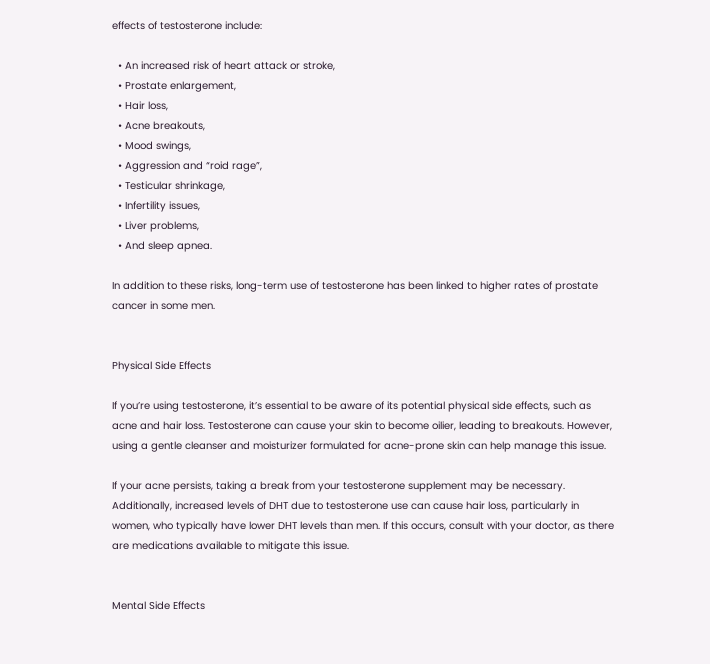effects of testosterone include:

  • An increased risk of heart attack or stroke,
  • Prostate enlargement,
  • Hair loss,
  • Acne breakouts,
  • Mood swings,
  • Aggression and “roid rage”,
  • Testicular shrinkage,
  • Infertility issues,
  • Liver problems,
  • And sleep apnea.

In addition to these risks, long-term use of testosterone has been linked to higher rates of prostate cancer in some men.


Physical Side Effects

If you’re using testosterone, it’s essential to be aware of its potential physical side effects, such as acne and hair loss. Testosterone can cause your skin to become oilier, leading to breakouts. However, using a gentle cleanser and moisturizer formulated for acne-prone skin can help manage this issue.

If your acne persists, taking a break from your testosterone supplement may be necessary. Additionally, increased levels of DHT due to testosterone use can cause hair loss, particularly in women, who typically have lower DHT levels than men. If this occurs, consult with your doctor, as there are medications available to mitigate this issue.


Mental Side Effects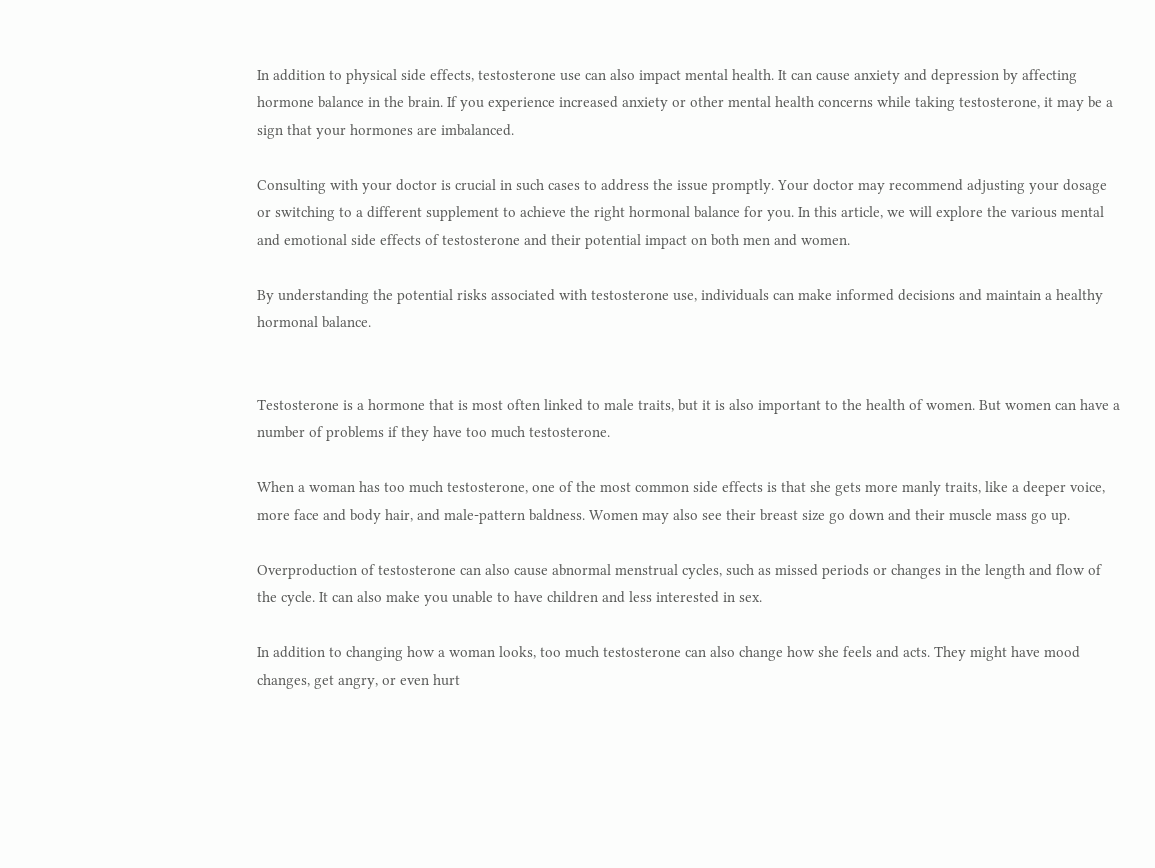In addition to physical side effects, testosterone use can also impact mental health. It can cause anxiety and depression by affecting hormone balance in the brain. If you experience increased anxiety or other mental health concerns while taking testosterone, it may be a sign that your hormones are imbalanced.

Consulting with your doctor is crucial in such cases to address the issue promptly. Your doctor may recommend adjusting your dosage or switching to a different supplement to achieve the right hormonal balance for you. In this article, we will explore the various mental and emotional side effects of testosterone and their potential impact on both men and women.

By understanding the potential risks associated with testosterone use, individuals can make informed decisions and maintain a healthy hormonal balance.


Testosterone is a hormone that is most often linked to male traits, but it is also important to the health of women. But women can have a number of problems if they have too much testosterone.

When a woman has too much testosterone, one of the most common side effects is that she gets more manly traits, like a deeper voice, more face and body hair, and male-pattern baldness. Women may also see their breast size go down and their muscle mass go up.

Overproduction of testosterone can also cause abnormal menstrual cycles, such as missed periods or changes in the length and flow of the cycle. It can also make you unable to have children and less interested in sex.

In addition to changing how a woman looks, too much testosterone can also change how she feels and acts. They might have mood changes, get angry, or even hurt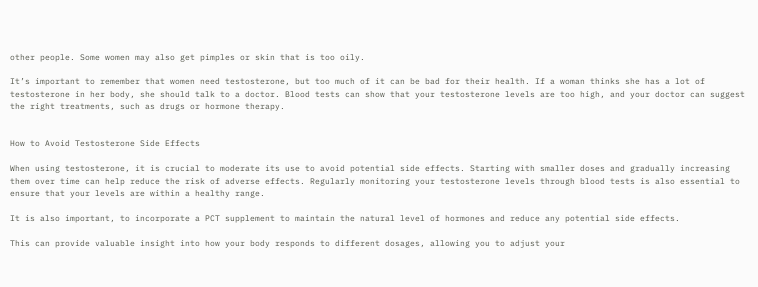other people. Some women may also get pimples or skin that is too oily.

It’s important to remember that women need testosterone, but too much of it can be bad for their health. If a woman thinks she has a lot of testosterone in her body, she should talk to a doctor. Blood tests can show that your testosterone levels are too high, and your doctor can suggest the right treatments, such as drugs or hormone therapy.


How to Avoid Testosterone Side Effects

When using testosterone, it is crucial to moderate its use to avoid potential side effects. Starting with smaller doses and gradually increasing them over time can help reduce the risk of adverse effects. Regularly monitoring your testosterone levels through blood tests is also essential to ensure that your levels are within a healthy range.

It is also important, to incorporate a PCT supplement to maintain the natural level of hormones and reduce any potential side effects.

This can provide valuable insight into how your body responds to different dosages, allowing you to adjust your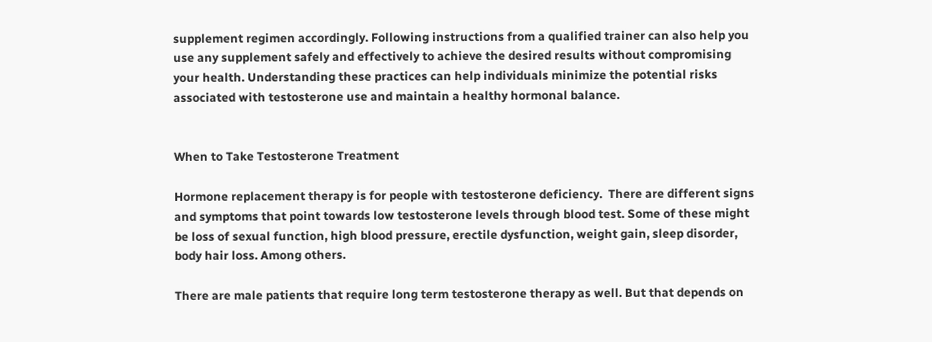supplement regimen accordingly. Following instructions from a qualified trainer can also help you use any supplement safely and effectively to achieve the desired results without compromising your health. Understanding these practices can help individuals minimize the potential risks associated with testosterone use and maintain a healthy hormonal balance.


When to Take Testosterone Treatment

Hormone replacement therapy is for people with testosterone deficiency.  There are different signs and symptoms that point towards low testosterone levels through blood test. Some of these might be loss of sexual function, high blood pressure, erectile dysfunction, weight gain, sleep disorder, body hair loss. Among others.

There are male patients that require long term testosterone therapy as well. But that depends on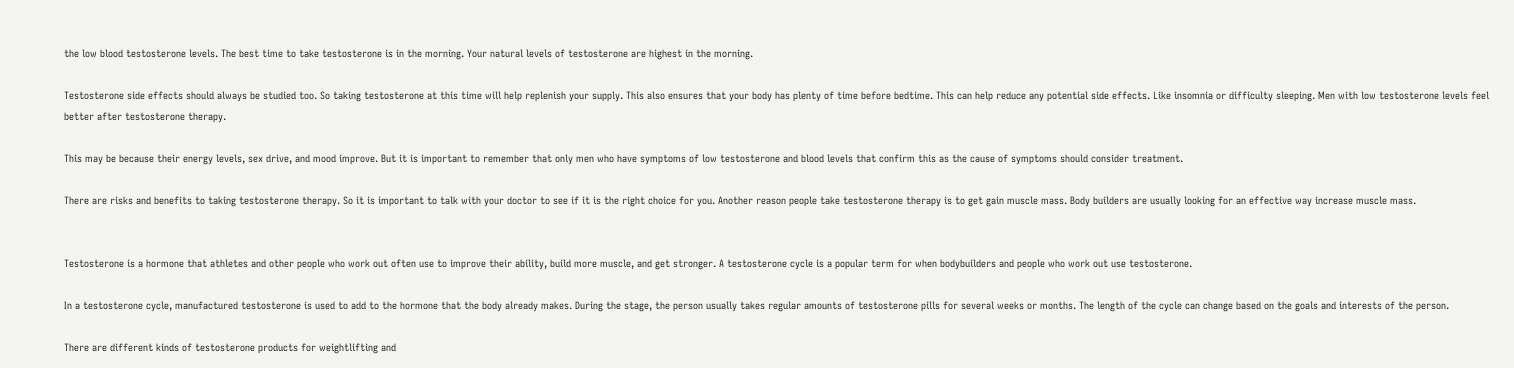the low blood testosterone levels. The best time to take testosterone is in the morning. Your natural levels of testosterone are highest in the morning.

Testosterone side effects should always be studied too. So taking testosterone at this time will help replenish your supply. This also ensures that your body has plenty of time before bedtime. This can help reduce any potential side effects. Like insomnia or difficulty sleeping. Men with low testosterone levels feel better after testosterone therapy.

This may be because their energy levels, sex drive, and mood improve. But it is important to remember that only men who have symptoms of low testosterone and blood levels that confirm this as the cause of symptoms should consider treatment.

There are risks and benefits to taking testosterone therapy. So it is important to talk with your doctor to see if it is the right choice for you. Another reason people take testosterone therapy is to get gain muscle mass. Body builders are usually looking for an effective way increase muscle mass.


Testosterone is a hormone that athletes and other people who work out often use to improve their ability, build more muscle, and get stronger. A testosterone cycle is a popular term for when bodybuilders and people who work out use testosterone.

In a testosterone cycle, manufactured testosterone is used to add to the hormone that the body already makes. During the stage, the person usually takes regular amounts of testosterone pills for several weeks or months. The length of the cycle can change based on the goals and interests of the person.

There are different kinds of testosterone products for weightlifting and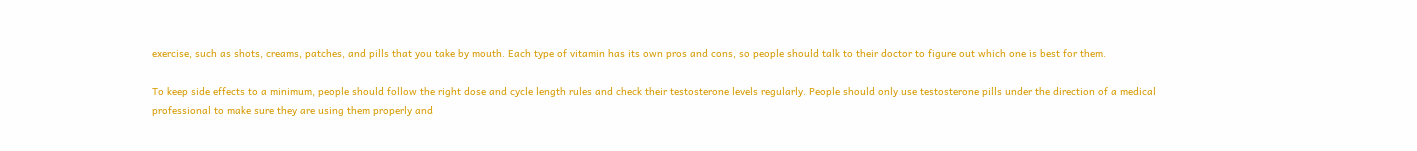exercise, such as shots, creams, patches, and pills that you take by mouth. Each type of vitamin has its own pros and cons, so people should talk to their doctor to figure out which one is best for them.

To keep side effects to a minimum, people should follow the right dose and cycle length rules and check their testosterone levels regularly. People should only use testosterone pills under the direction of a medical professional to make sure they are using them properly and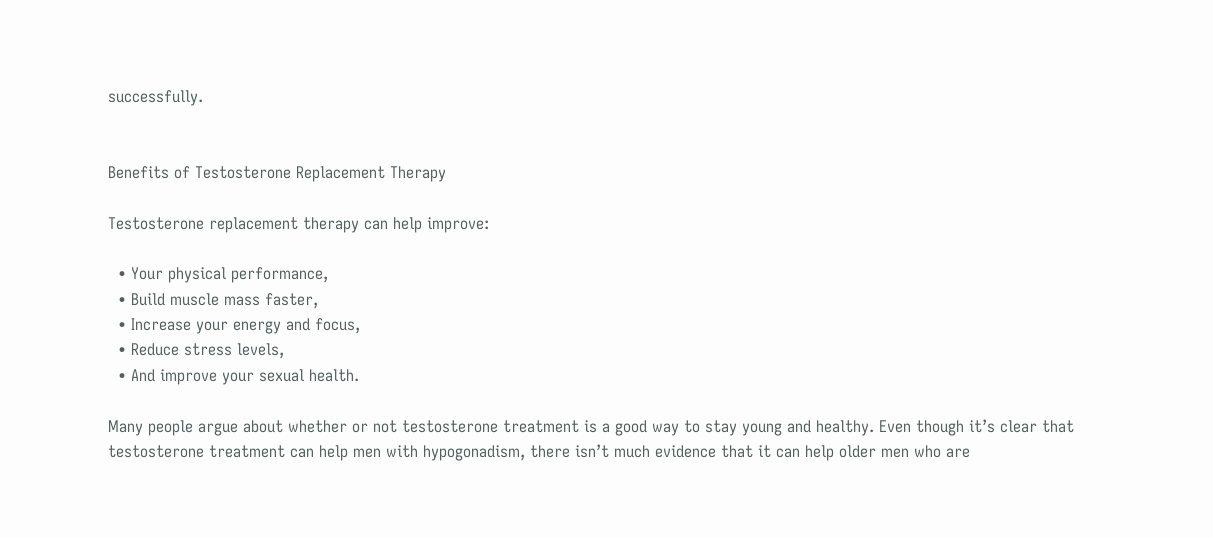successfully.


Benefits of Testosterone Replacement Therapy

Testosterone replacement therapy can help improve:

  • Your physical performance,
  • Build muscle mass faster,
  • Increase your energy and focus,
  • Reduce stress levels,
  • And improve your sexual health.

Many people argue about whether or not testosterone treatment is a good way to stay young and healthy. Even though it’s clear that testosterone treatment can help men with hypogonadism, there isn’t much evidence that it can help older men who are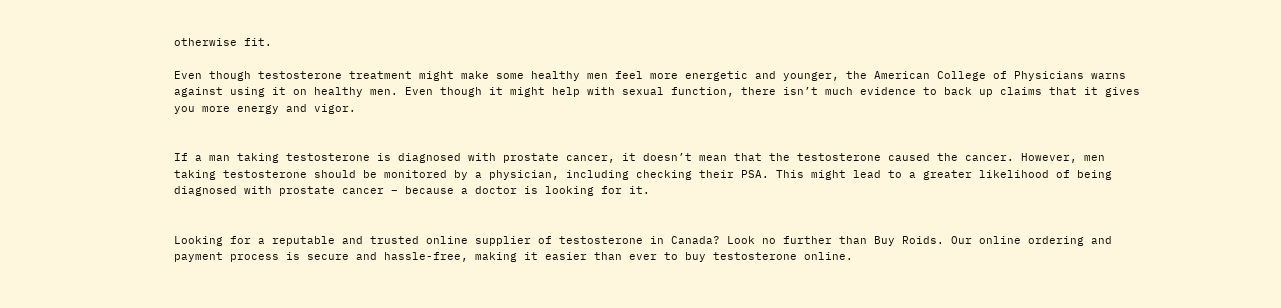otherwise fit.

Even though testosterone treatment might make some healthy men feel more energetic and younger, the American College of Physicians warns against using it on healthy men. Even though it might help with sexual function, there isn’t much evidence to back up claims that it gives you more energy and vigor.


If a man taking testosterone is diagnosed with prostate cancer, it doesn’t mean that the testosterone caused the cancer. However, men taking testosterone should be monitored by a physician, including checking their PSA. This might lead to a greater likelihood of being diagnosed with prostate cancer – because a doctor is looking for it.


Looking for a reputable and trusted online supplier of testosterone in Canada? Look no further than Buy Roids. Our online ordering and payment process is secure and hassle-free, making it easier than ever to buy testosterone online.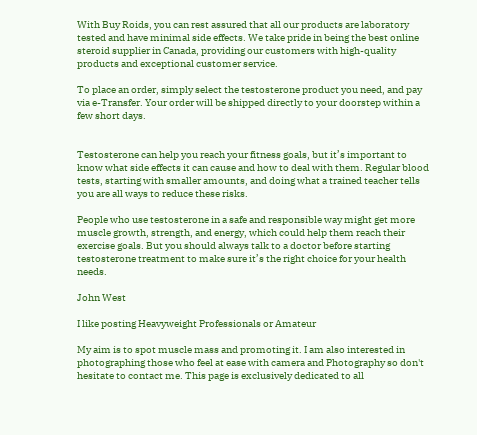With Buy Roids, you can rest assured that all our products are laboratory tested and have minimal side effects. We take pride in being the best online steroid supplier in Canada, providing our customers with high-quality products and exceptional customer service.

To place an order, simply select the testosterone product you need, and pay via e-Transfer. Your order will be shipped directly to your doorstep within a few short days.


Testosterone can help you reach your fitness goals, but it’s important to know what side effects it can cause and how to deal with them. Regular blood tests, starting with smaller amounts, and doing what a trained teacher tells you are all ways to reduce these risks.

People who use testosterone in a safe and responsible way might get more muscle growth, strength, and energy, which could help them reach their exercise goals. But you should always talk to a doctor before starting testosterone treatment to make sure it’s the right choice for your health needs.

John West

I like posting Heavyweight Professionals or Amateur

My aim is to spot muscle mass and promoting it. I am also interested in photographing those who feel at ease with camera and Photography so don't hesitate to contact me. This page is exclusively dedicated to all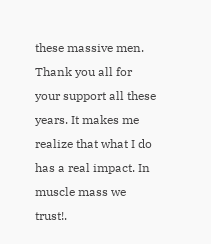these massive men. Thank you all for your support all these years. It makes me realize that what I do has a real impact. In muscle mass we trust!.